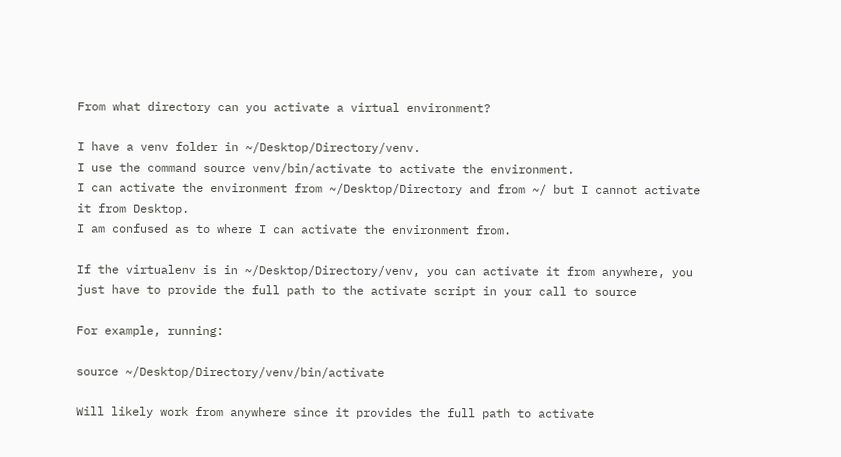From what directory can you activate a virtual environment?

I have a venv folder in ~/Desktop/Directory/venv.
I use the command source venv/bin/activate to activate the environment.
I can activate the environment from ~/Desktop/Directory and from ~/ but I cannot activate it from Desktop.
I am confused as to where I can activate the environment from.

If the virtualenv is in ~/Desktop/Directory/venv, you can activate it from anywhere, you just have to provide the full path to the activate script in your call to source

For example, running:

source ~/Desktop/Directory/venv/bin/activate

Will likely work from anywhere since it provides the full path to activate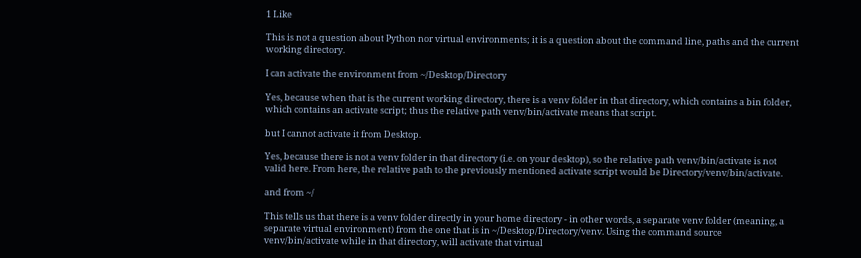1 Like

This is not a question about Python nor virtual environments; it is a question about the command line, paths and the current working directory.

I can activate the environment from ~/Desktop/Directory

Yes, because when that is the current working directory, there is a venv folder in that directory, which contains a bin folder, which contains an activate script; thus the relative path venv/bin/activate means that script.

but I cannot activate it from Desktop.

Yes, because there is not a venv folder in that directory (i.e. on your desktop), so the relative path venv/bin/activate is not valid here. From here, the relative path to the previously mentioned activate script would be Directory/venv/bin/activate.

and from ~/

This tells us that there is a venv folder directly in your home directory - in other words, a separate venv folder (meaning, a separate virtual environment) from the one that is in ~/Desktop/Directory/venv. Using the command source venv/bin/activate while in that directory, will activate that virtual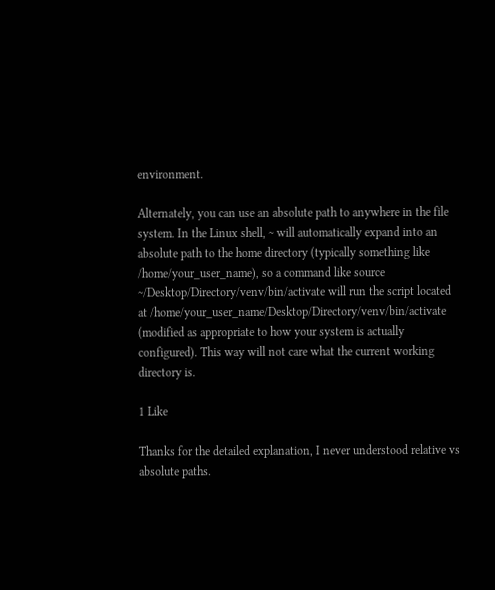environment.

Alternately, you can use an absolute path to anywhere in the file system. In the Linux shell, ~ will automatically expand into an absolute path to the home directory (typically something like /home/your_user_name), so a command like source ~/Desktop/Directory/venv/bin/activate will run the script located at /home/your_user_name/Desktop/Directory/venv/bin/activate (modified as appropriate to how your system is actually configured). This way will not care what the current working directory is.

1 Like

Thanks for the detailed explanation, I never understood relative vs absolute paths.